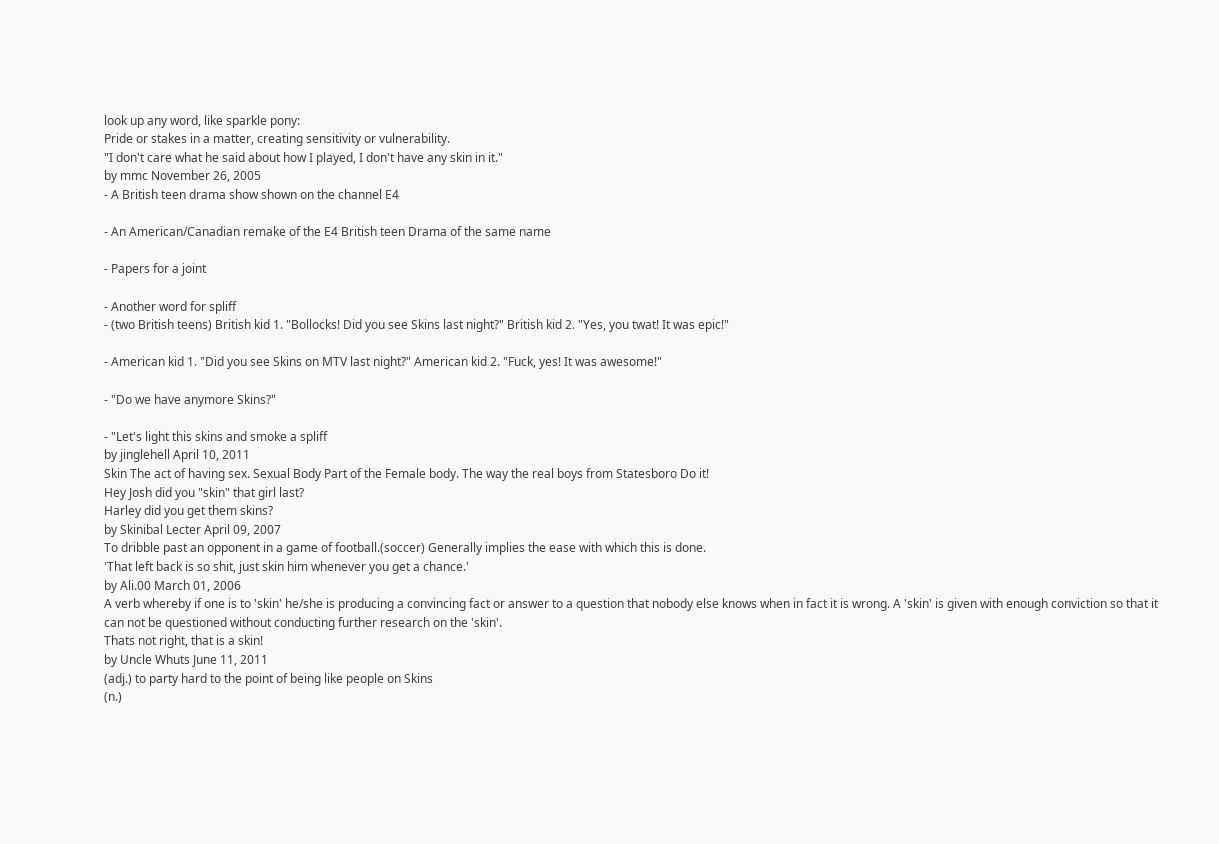look up any word, like sparkle pony:
Pride or stakes in a matter, creating sensitivity or vulnerability.
"I don't care what he said about how I played, I don't have any skin in it."
by mmc November 26, 2005
- A British teen drama show shown on the channel E4

- An American/Canadian remake of the E4 British teen Drama of the same name

- Papers for a joint

- Another word for spliff
- (two British teens) British kid 1. "Bollocks! Did you see Skins last night?" British kid 2. "Yes, you twat! It was epic!"

- American kid 1. "Did you see Skins on MTV last night?" American kid 2. "Fuck, yes! It was awesome!"

- "Do we have anymore Skins?"

- "Let's light this skins and smoke a spliff
by jinglehell April 10, 2011
Skin The act of having sex. Sexual Body Part of the Female body. The way the real boys from Statesboro Do it!
Hey Josh did you "skin" that girl last?
Harley did you get them skins?
by Skinibal Lecter April 09, 2007
To dribble past an opponent in a game of football.(soccer) Generally implies the ease with which this is done.
'That left back is so shit, just skin him whenever you get a chance.'
by Ali.00 March 01, 2006
A verb whereby if one is to 'skin' he/she is producing a convincing fact or answer to a question that nobody else knows when in fact it is wrong. A 'skin' is given with enough conviction so that it can not be questioned without conducting further research on the 'skin'.
Thats not right, that is a skin!
by Uncle Whuts June 11, 2011
(adj.) to party hard to the point of being like people on Skins
(n.)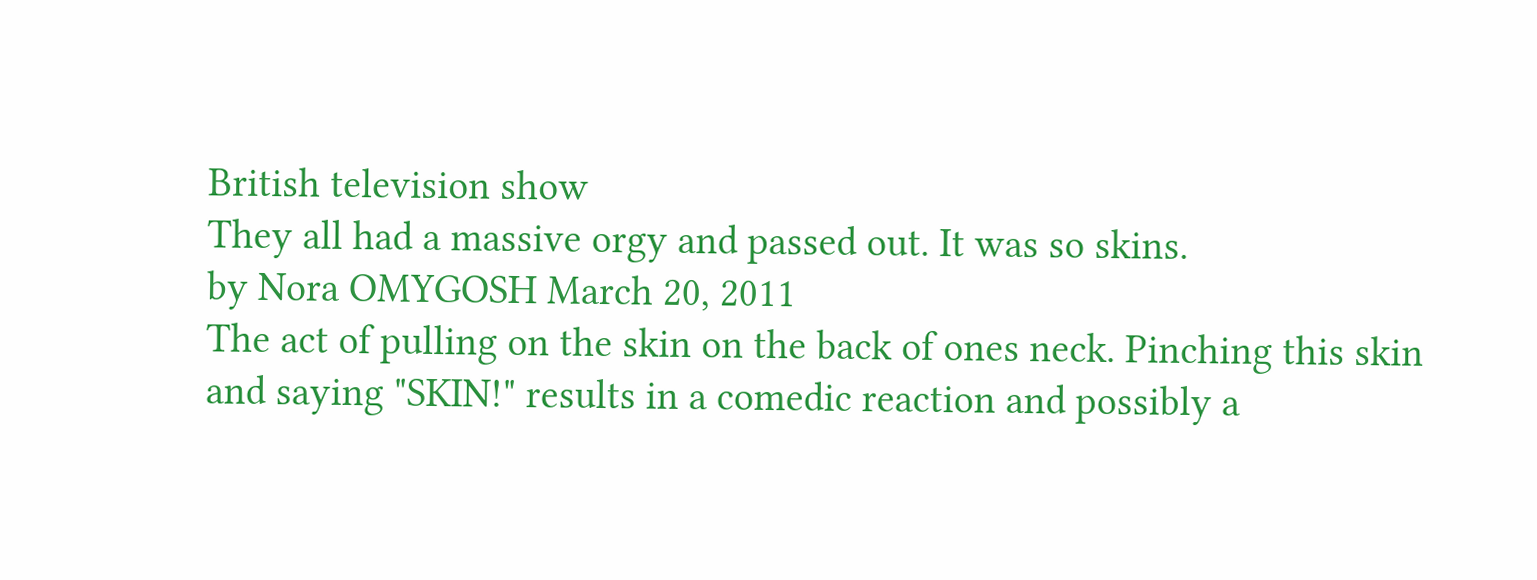British television show
They all had a massive orgy and passed out. It was so skins.
by Nora OMYGOSH March 20, 2011
The act of pulling on the skin on the back of ones neck. Pinching this skin and saying "SKIN!" results in a comedic reaction and possibly a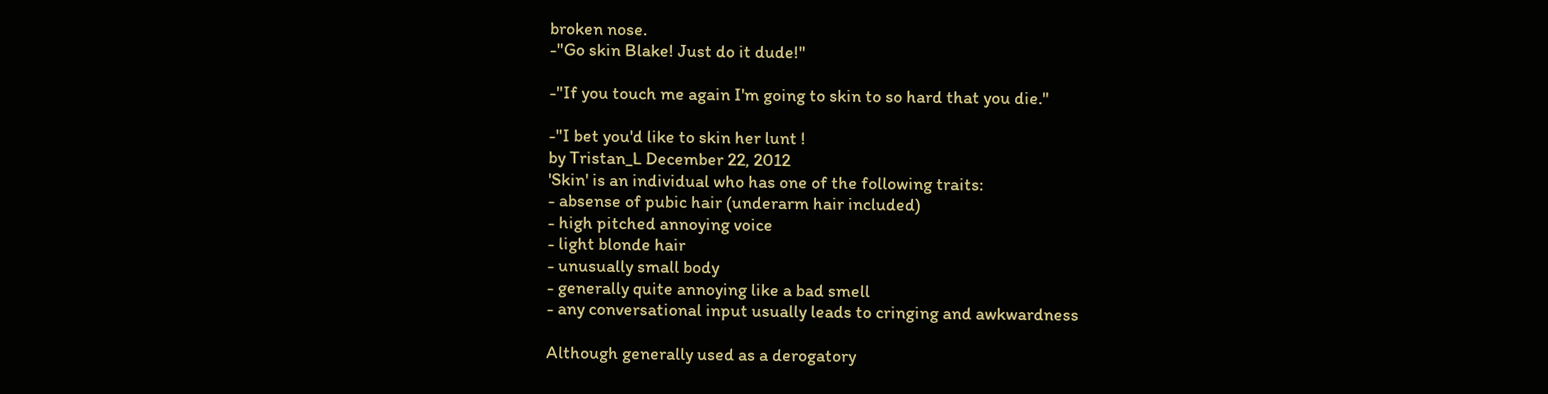broken nose.
-"Go skin Blake! Just do it dude!"

-"If you touch me again I'm going to skin to so hard that you die."

-"I bet you'd like to skin her lunt !
by Tristan_L December 22, 2012
'Skin' is an individual who has one of the following traits:
- absense of pubic hair (underarm hair included)
- high pitched annoying voice
- light blonde hair
- unusually small body
- generally quite annoying like a bad smell
- any conversational input usually leads to cringing and awkwardness

Although generally used as a derogatory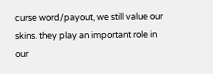curse word/payout, we still value our skins. they play an important role in our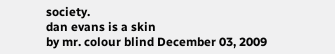society.
dan evans is a skin
by mr. colour blind December 03, 2009